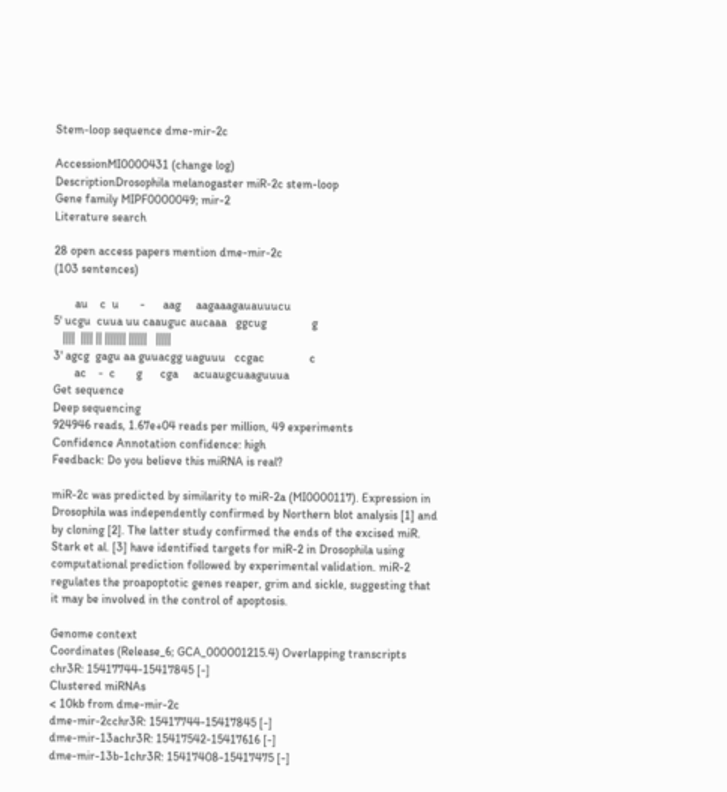Stem-loop sequence dme-mir-2c

AccessionMI0000431 (change log)
DescriptionDrosophila melanogaster miR-2c stem-loop
Gene family MIPF0000049; mir-2
Literature search

28 open access papers mention dme-mir-2c
(103 sentences)

       au    c  u       -      aag     aagaaagauauuucu
5' ucgu  cuua uu caauguc aucaaa   ggcug               g
   ||||  |||| || ||||||| ||||||   |||||
3' agcg  gagu aa guuacgg uaguuu   ccgac               c
       ac    -  c       g      cga     acuaugcuaaguuua
Get sequence
Deep sequencing
924946 reads, 1.67e+04 reads per million, 49 experiments
Confidence Annotation confidence: high
Feedback: Do you believe this miRNA is real?

miR-2c was predicted by similarity to miR-2a (MI0000117). Expression in Drosophila was independently confirmed by Northern blot analysis [1] and by cloning [2]. The latter study confirmed the ends of the excised miR. Stark et al. [3] have identified targets for miR-2 in Drosophila using computational prediction followed by experimental validation. miR-2 regulates the proapoptotic genes reaper, grim and sickle, suggesting that it may be involved in the control of apoptosis.

Genome context
Coordinates (Release_6; GCA_000001215.4) Overlapping transcripts
chr3R: 15417744-15417845 [-]
Clustered miRNAs
< 10kb from dme-mir-2c
dme-mir-2cchr3R: 15417744-15417845 [-]
dme-mir-13achr3R: 15417542-15417616 [-]
dme-mir-13b-1chr3R: 15417408-15417475 [-]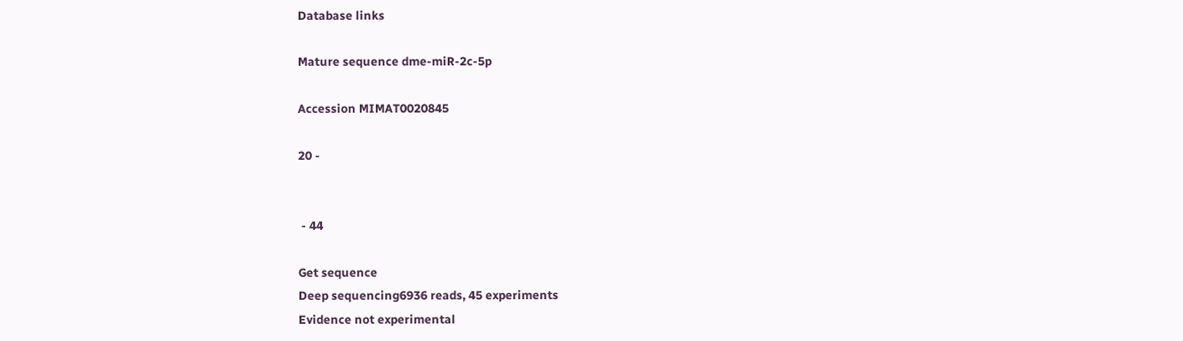Database links

Mature sequence dme-miR-2c-5p

Accession MIMAT0020845

20 -


 - 44

Get sequence
Deep sequencing6936 reads, 45 experiments
Evidence not experimental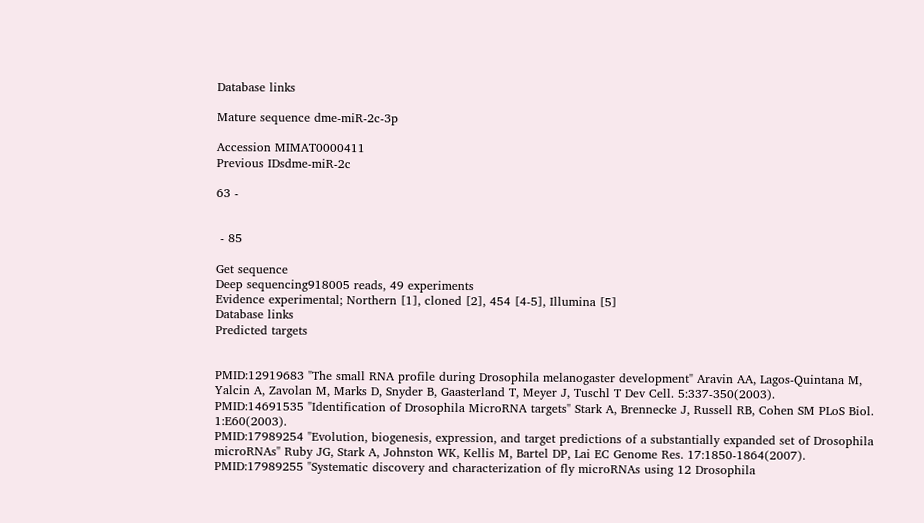Database links

Mature sequence dme-miR-2c-3p

Accession MIMAT0000411
Previous IDsdme-miR-2c

63 -


 - 85

Get sequence
Deep sequencing918005 reads, 49 experiments
Evidence experimental; Northern [1], cloned [2], 454 [4-5], Illumina [5]
Database links
Predicted targets


PMID:12919683 "The small RNA profile during Drosophila melanogaster development" Aravin AA, Lagos-Quintana M, Yalcin A, Zavolan M, Marks D, Snyder B, Gaasterland T, Meyer J, Tuschl T Dev Cell. 5:337-350(2003).
PMID:14691535 "Identification of Drosophila MicroRNA targets" Stark A, Brennecke J, Russell RB, Cohen SM PLoS Biol. 1:E60(2003).
PMID:17989254 "Evolution, biogenesis, expression, and target predictions of a substantially expanded set of Drosophila microRNAs" Ruby JG, Stark A, Johnston WK, Kellis M, Bartel DP, Lai EC Genome Res. 17:1850-1864(2007).
PMID:17989255 "Systematic discovery and characterization of fly microRNAs using 12 Drosophila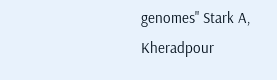genomes" Stark A, Kheradpour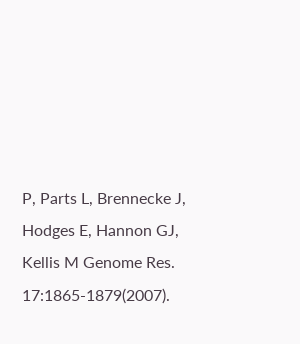P, Parts L, Brennecke J, Hodges E, Hannon GJ, Kellis M Genome Res. 17:1865-1879(2007).